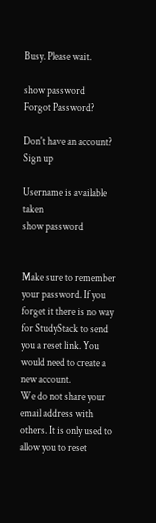Busy. Please wait.

show password
Forgot Password?

Don't have an account?  Sign up

Username is available taken
show password


Make sure to remember your password. If you forget it there is no way for StudyStack to send you a reset link. You would need to create a new account.
We do not share your email address with others. It is only used to allow you to reset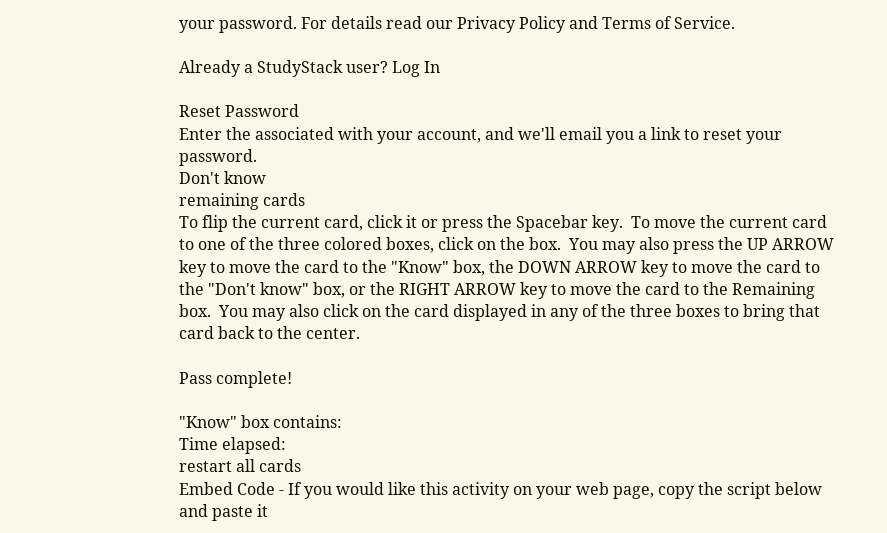your password. For details read our Privacy Policy and Terms of Service.

Already a StudyStack user? Log In

Reset Password
Enter the associated with your account, and we'll email you a link to reset your password.
Don't know
remaining cards
To flip the current card, click it or press the Spacebar key.  To move the current card to one of the three colored boxes, click on the box.  You may also press the UP ARROW key to move the card to the "Know" box, the DOWN ARROW key to move the card to the "Don't know" box, or the RIGHT ARROW key to move the card to the Remaining box.  You may also click on the card displayed in any of the three boxes to bring that card back to the center.

Pass complete!

"Know" box contains:
Time elapsed:
restart all cards
Embed Code - If you would like this activity on your web page, copy the script below and paste it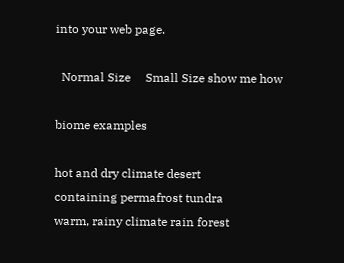into your web page.

  Normal Size     Small Size show me how

biome examples

hot and dry climate desert
containing permafrost tundra
warm, rainy climate rain forest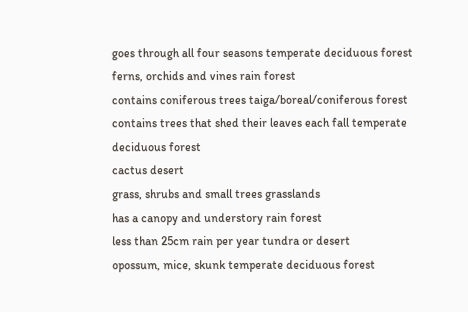goes through all four seasons temperate deciduous forest
ferns, orchids and vines rain forest
contains coniferous trees taiga/boreal/coniferous forest
contains trees that shed their leaves each fall temperate deciduous forest
cactus desert
grass, shrubs and small trees grasslands
has a canopy and understory rain forest
less than 25cm rain per year tundra or desert
opossum, mice, skunk temperate deciduous forest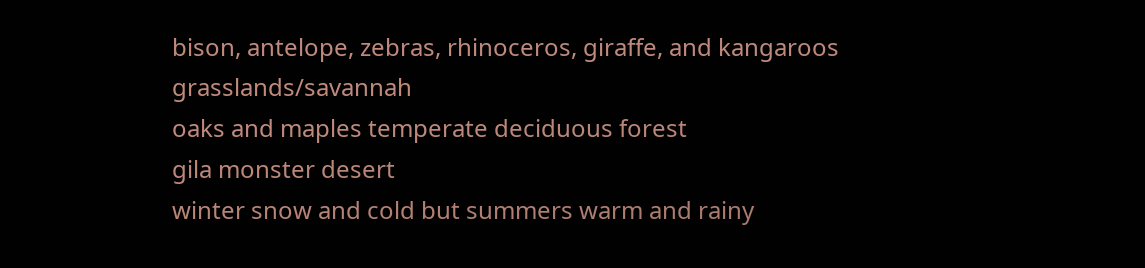bison, antelope, zebras, rhinoceros, giraffe, and kangaroos grasslands/savannah
oaks and maples temperate deciduous forest
gila monster desert
winter snow and cold but summers warm and rainy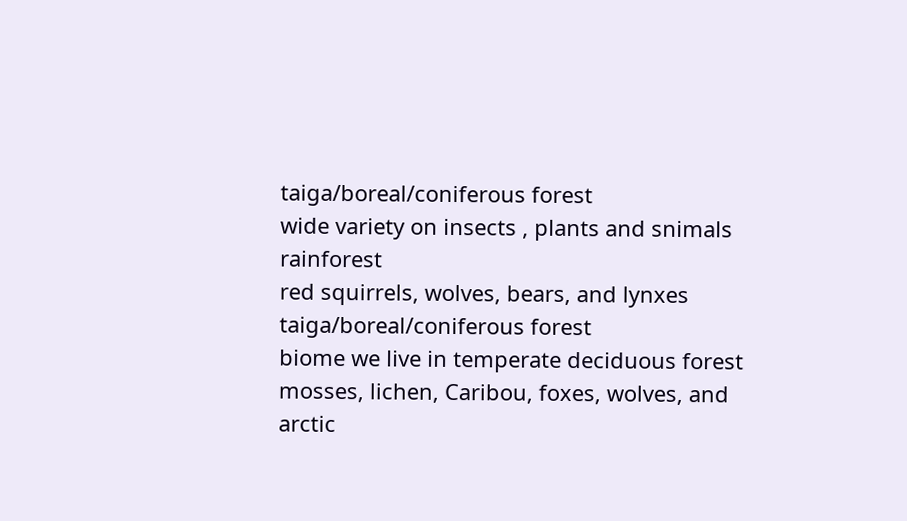taiga/boreal/coniferous forest
wide variety on insects , plants and snimals rainforest
red squirrels, wolves, bears, and lynxes taiga/boreal/coniferous forest
biome we live in temperate deciduous forest
mosses, lichen, Caribou, foxes, wolves, and arctic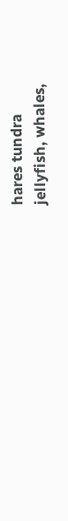hares tundra
jellyfish, whales,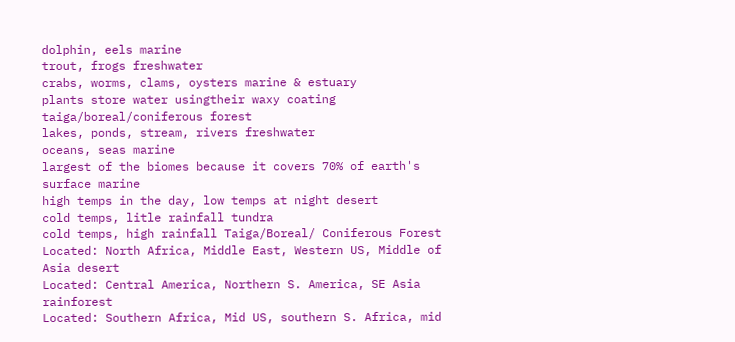dolphin, eels marine
trout, frogs freshwater
crabs, worms, clams, oysters marine & estuary
plants store water usingtheir waxy coating taiga/boreal/coniferous forest
lakes, ponds, stream, rivers freshwater
oceans, seas marine
largest of the biomes because it covers 70% of earth's surface marine
high temps in the day, low temps at night desert
cold temps, litle rainfall tundra
cold temps, high rainfall Taiga/Boreal/ Coniferous Forest
Located: North Africa, Middle East, Western US, Middle of Asia desert
Located: Central America, Northern S. America, SE Asia rainforest
Located: Southern Africa, Mid US, southern S. Africa, mid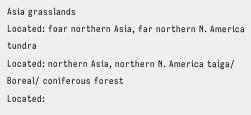Asia grasslands
Located: foar northern Asia, far northern N. America tundra
Located: northern Asia, northern N. America taiga/ Boreal/ coniferous forest
Located: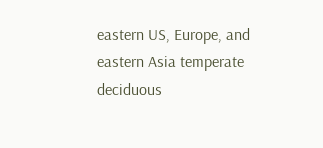eastern US, Europe, and eastern Asia temperate deciduous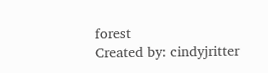forest
Created by: cindyjritter